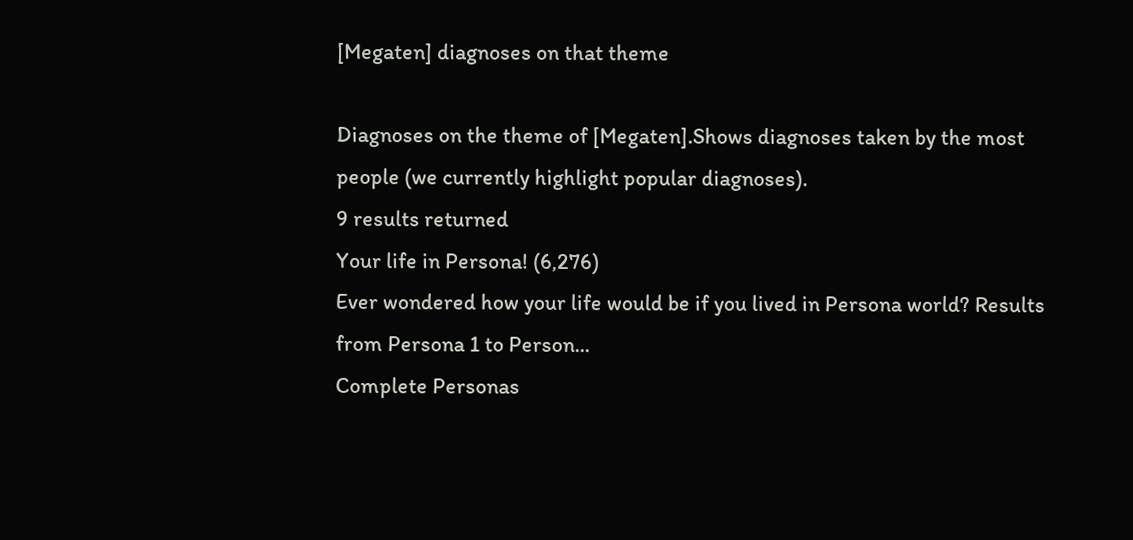[Megaten] diagnoses on that theme

Diagnoses on the theme of [Megaten].Shows diagnoses taken by the most people (we currently highlight popular diagnoses).
9 results returned
Your life in Persona! (6,276)
Ever wondered how your life would be if you lived in Persona world? Results from Persona 1 to Person...
Complete Personas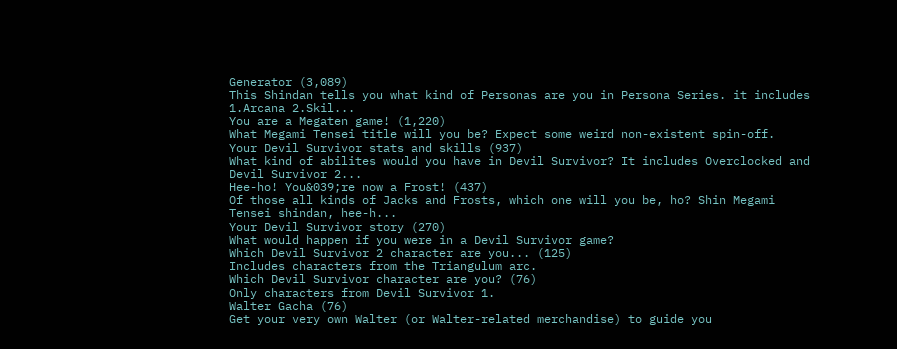Generator (3,089)
This Shindan tells you what kind of Personas are you in Persona Series. it includes 1.Arcana 2.Skil...
You are a Megaten game! (1,220)
What Megami Tensei title will you be? Expect some weird non-existent spin-off.
Your Devil Survivor stats and skills (937)
What kind of abilites would you have in Devil Survivor? It includes Overclocked and Devil Survivor 2...
Hee-ho! You&039;re now a Frost! (437)
Of those all kinds of Jacks and Frosts, which one will you be, ho? Shin Megami Tensei shindan, hee-h...
Your Devil Survivor story (270)
What would happen if you were in a Devil Survivor game?
Which Devil Survivor 2 character are you... (125)
Includes characters from the Triangulum arc.
Which Devil Survivor character are you? (76)
Only characters from Devil Survivor 1.
Walter Gacha (76)
Get your very own Walter (or Walter-related merchandise) to guide you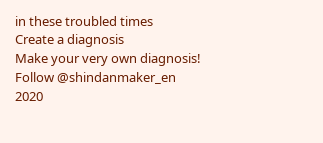in these troubled times
Create a diagnosis
Make your very own diagnosis!
Follow @shindanmaker_en
2020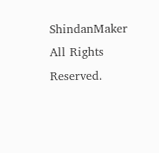ShindanMaker All Rights Reserved.